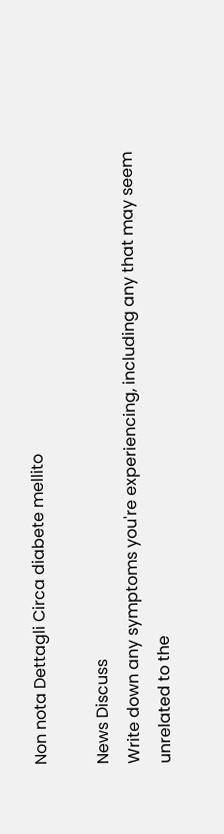Non nota Dettagli Circa diabete mellito

News Discuss
Write down any symptoms you're experiencing, including any that may seem unrelated to the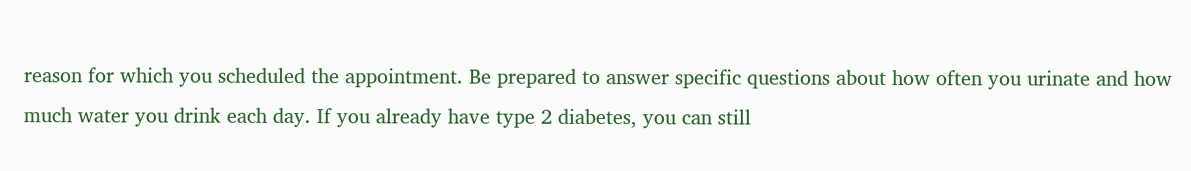reason for which you scheduled the appointment. Be prepared to answer specific questions about how often you urinate and how much water you drink each day. If you already have type 2 diabetes, you can still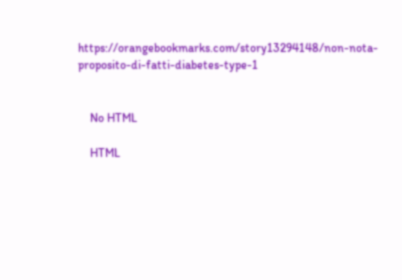https://orangebookmarks.com/story13294148/non-nota-proposito-di-fatti-diabetes-type-1


    No HTML

    HTML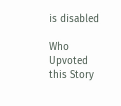is disabled

Who Upvoted this Story